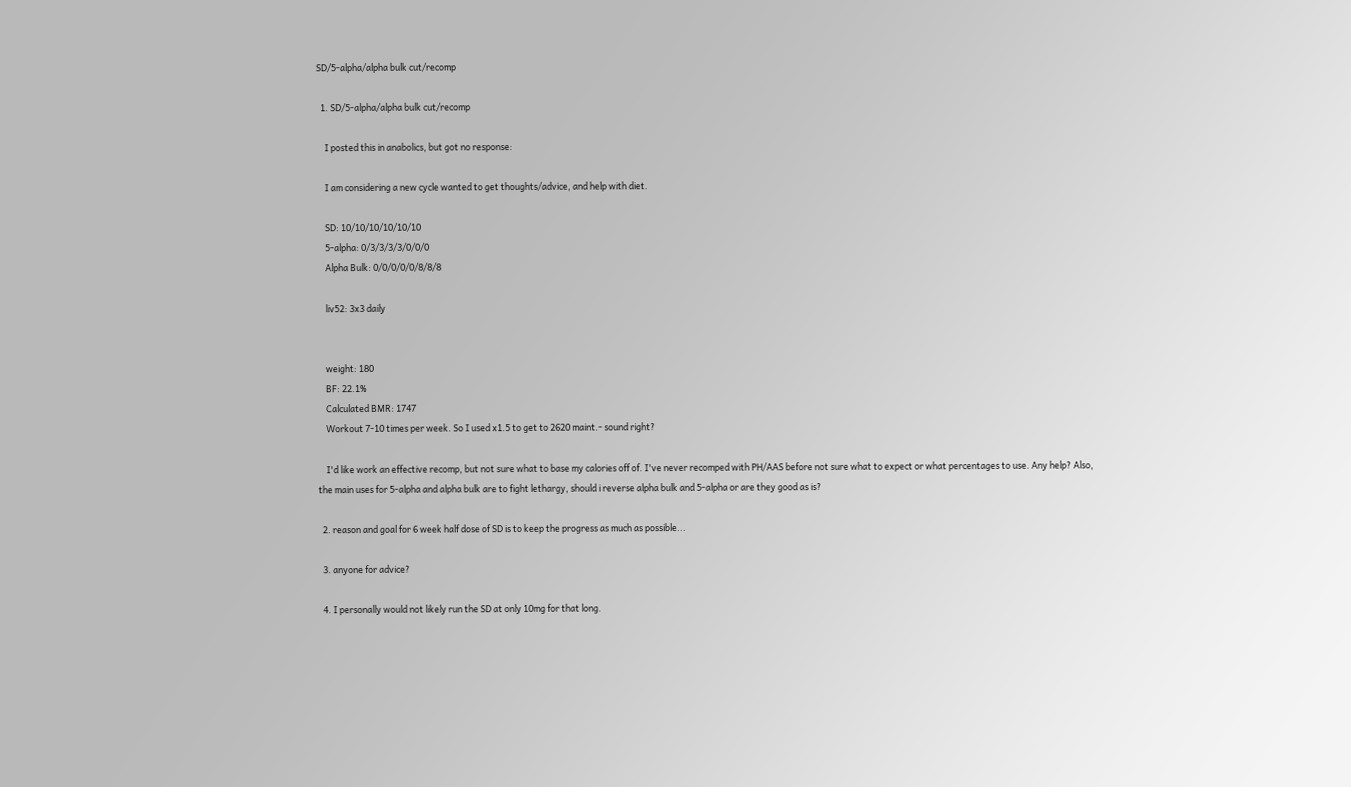SD/5-alpha/alpha bulk cut/recomp

  1. SD/5-alpha/alpha bulk cut/recomp

    I posted this in anabolics, but got no response:

    I am considering a new cycle wanted to get thoughts/advice, and help with diet.

    SD: 10/10/10/10/10/10
    5-alpha: 0/3/3/3/3/0/0/0
    Alpha Bulk: 0/0/0/0/0/8/8/8

    liv52: 3x3 daily


    weight: 180
    BF: 22.1%
    Calculated BMR: 1747
    Workout 7-10 times per week. So I used x1.5 to get to 2620 maint.- sound right?

    I'd like work an effective recomp, but not sure what to base my calories off of. I've never recomped with PH/AAS before not sure what to expect or what percentages to use. Any help? Also, the main uses for 5-alpha and alpha bulk are to fight lethargy, should i reverse alpha bulk and 5-alpha or are they good as is?

  2. reason and goal for 6 week half dose of SD is to keep the progress as much as possible...

  3. anyone for advice?

  4. I personally would not likely run the SD at only 10mg for that long.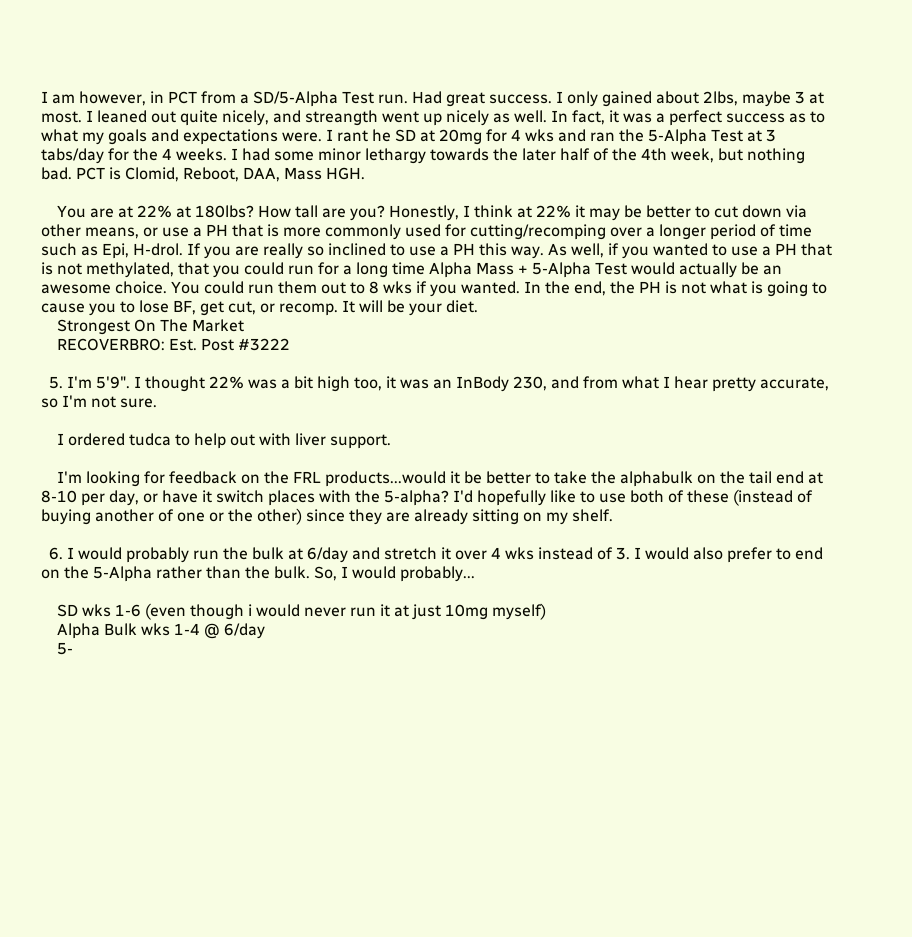I am however, in PCT from a SD/5-Alpha Test run. Had great success. I only gained about 2lbs, maybe 3 at most. I leaned out quite nicely, and streangth went up nicely as well. In fact, it was a perfect success as to what my goals and expectations were. I rant he SD at 20mg for 4 wks and ran the 5-Alpha Test at 3 tabs/day for the 4 weeks. I had some minor lethargy towards the later half of the 4th week, but nothing bad. PCT is Clomid, Reboot, DAA, Mass HGH.

    You are at 22% at 180lbs? How tall are you? Honestly, I think at 22% it may be better to cut down via other means, or use a PH that is more commonly used for cutting/recomping over a longer period of time such as Epi, H-drol. If you are really so inclined to use a PH this way. As well, if you wanted to use a PH that is not methylated, that you could run for a long time Alpha Mass + 5-Alpha Test would actually be an awesome choice. You could run them out to 8 wks if you wanted. In the end, the PH is not what is going to cause you to lose BF, get cut, or recomp. It will be your diet.
    Strongest On The Market
    RECOVERBRO: Est. Post #3222

  5. I'm 5'9". I thought 22% was a bit high too, it was an InBody 230, and from what I hear pretty accurate, so I'm not sure.

    I ordered tudca to help out with liver support.

    I'm looking for feedback on the FRL products...would it be better to take the alphabulk on the tail end at 8-10 per day, or have it switch places with the 5-alpha? I'd hopefully like to use both of these (instead of buying another of one or the other) since they are already sitting on my shelf.

  6. I would probably run the bulk at 6/day and stretch it over 4 wks instead of 3. I would also prefer to end on the 5-Alpha rather than the bulk. So, I would probably...

    SD wks 1-6 (even though i would never run it at just 10mg myself)
    Alpha Bulk wks 1-4 @ 6/day
    5-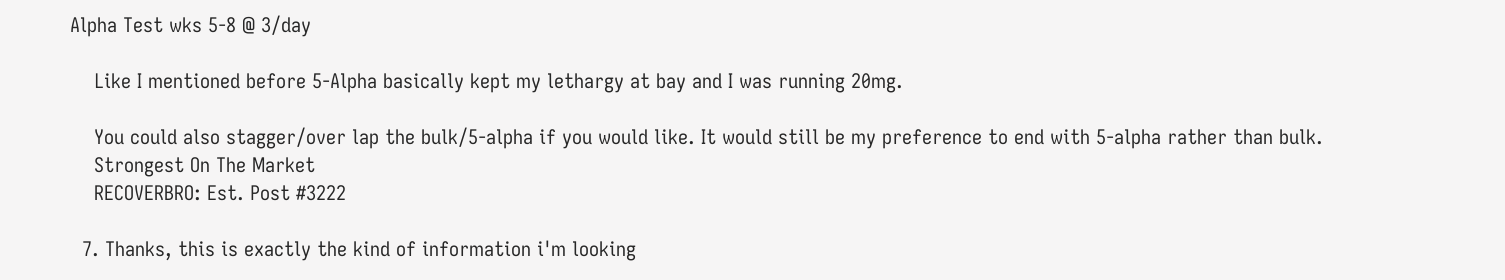Alpha Test wks 5-8 @ 3/day

    Like I mentioned before 5-Alpha basically kept my lethargy at bay and I was running 20mg.

    You could also stagger/over lap the bulk/5-alpha if you would like. It would still be my preference to end with 5-alpha rather than bulk.
    Strongest On The Market
    RECOVERBRO: Est. Post #3222

  7. Thanks, this is exactly the kind of information i'm looking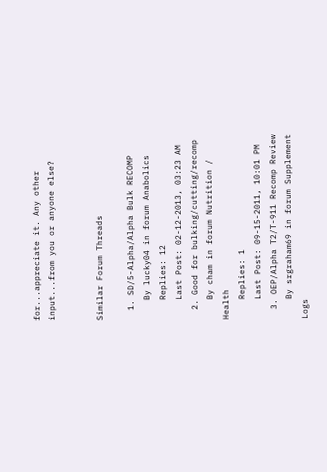for...appreciate it. Any other input...from you or anyone else?


Similar Forum Threads

  1. SD/5-Alpha/Alpha Bulk RECOMP
    By lucky04 in forum Anabolics
    Replies: 12
    Last Post: 02-12-2013, 03:23 AM
  2. Good for bulking/cutting/recomp
    By cham in forum Nutrition / Health
    Replies: 1
    Last Post: 09-15-2011, 10:01 PM
  3. OEP/Alpha T2/T-911 Recomp Review
    By srgraham69 in forum Supplement Logs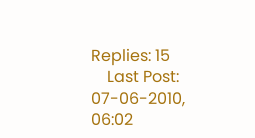Replies: 15
    Last Post: 07-06-2010, 06:02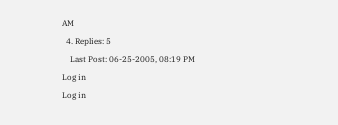AM
  4. Replies: 5
    Last Post: 06-25-2005, 08:19 PM
Log in
Log in